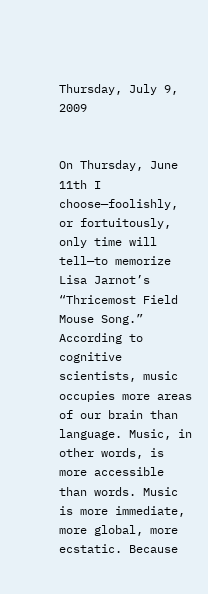Thursday, July 9, 2009


On Thursday, June 11th I choose—foolishly, or fortuitously, only time will tell—to memorize Lisa Jarnot’s “Thricemost Field Mouse Song.”  According to cognitive scientists, music occupies more areas of our brain than language. Music, in other words, is more accessible than words. Music is more immediate, more global, more ecstatic. Because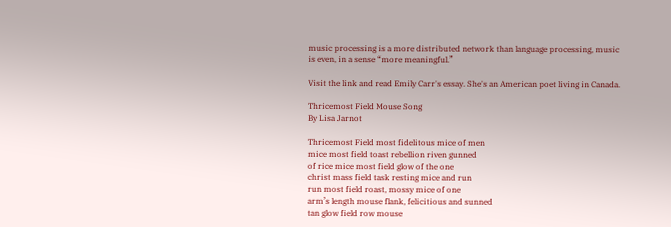music processing is a more distributed network than language processing, music is even, in a sense “more meaningful.”

Visit the link and read Emily Carr's essay. She's an American poet living in Canada.

Thricemost Field Mouse Song
By Lisa Jarnot

Thricemost Field most fidelitous mice of men
mice most field toast rebellion riven gunned
of rice mice most field glow of the one
christ mass field task resting mice and run
run most field roast, mossy mice of one
arm’s length mouse flank, felicitious and sunned
tan glow field row mouse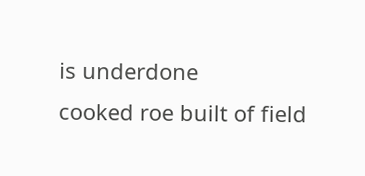is underdone
cooked roe built of field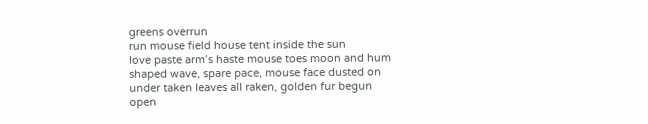greens overrun
run mouse field house tent inside the sun
love paste arm’s haste mouse toes moon and hum
shaped wave, spare pace, mouse face dusted on
under taken leaves all raken, golden fur begun
open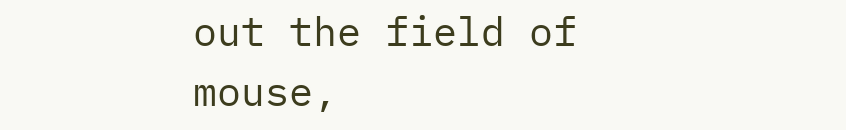out the field of mouse,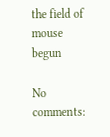the field of mouse begun

No comments: